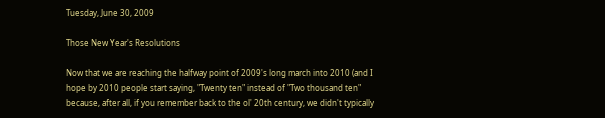Tuesday, June 30, 2009

Those New Year's Resolutions

Now that we are reaching the halfway point of 2009's long march into 2010 (and I hope by 2010 people start saying, "Twenty ten" instead of "Two thousand ten" because, after all, if you remember back to the ol' 20th century, we didn't typically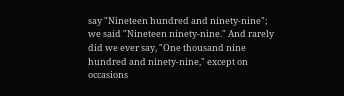say "Nineteen hundred and ninety-nine"; we said "Nineteen ninety-nine." And rarely did we ever say, "One thousand nine hundred and ninety-nine," except on occasions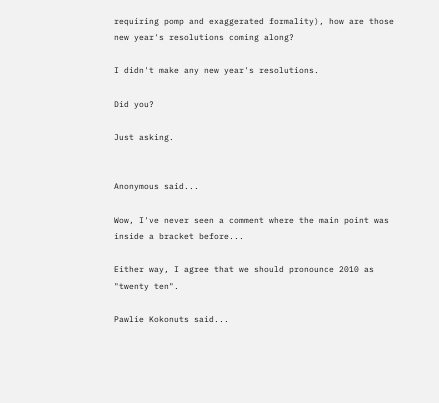requiring pomp and exaggerated formality), how are those new year's resolutions coming along?

I didn't make any new year's resolutions.

Did you?

Just asking.


Anonymous said...

Wow, I've never seen a comment where the main point was inside a bracket before...

Either way, I agree that we should pronounce 2010 as "twenty ten".

Pawlie Kokonuts said...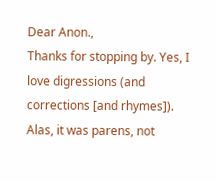Dear Anon.,
Thanks for stopping by. Yes, I love digressions (and corrections [and rhymes]). Alas, it was parens, not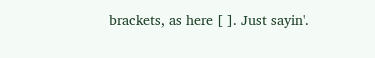brackets, as here [ ]. Just sayin'.